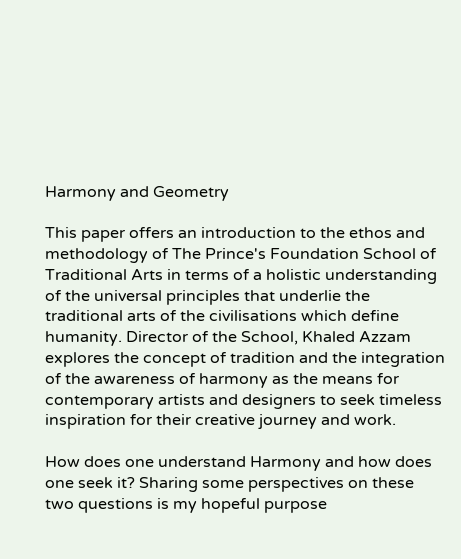Harmony and Geometry

This paper offers an introduction to the ethos and methodology of The Prince's Foundation School of Traditional Arts in terms of a holistic understanding of the universal principles that underlie the traditional arts of the civilisations which define humanity. Director of the School, Khaled Azzam explores the concept of tradition and the integration of the awareness of harmony as the means for contemporary artists and designers to seek timeless inspiration for their creative journey and work.

How does one understand Harmony and how does one seek it? Sharing some perspectives on these two questions is my hopeful purpose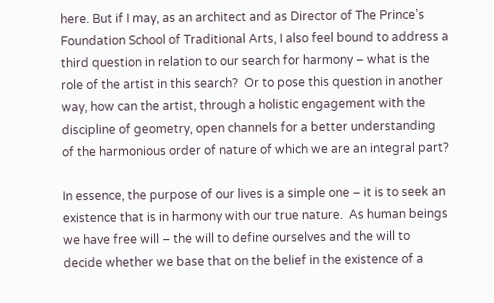here. But if I may, as an architect and as Director of The Prince’s Foundation School of Traditional Arts, I also feel bound to address a third question in relation to our search for harmony – what is the role of the artist in this search?  Or to pose this question in another way, how can the artist, through a holistic engagement with the discipline of geometry, open channels for a better understanding of the harmonious order of nature of which we are an integral part?

In essence, the purpose of our lives is a simple one – it is to seek an existence that is in harmony with our true nature.  As human beings we have free will – the will to define ourselves and the will to decide whether we base that on the belief in the existence of a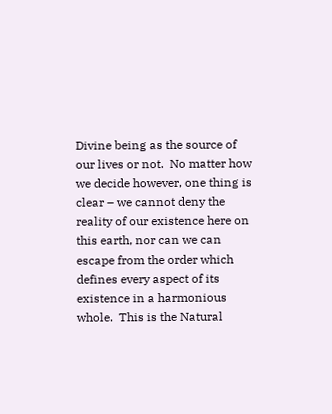Divine being as the source of our lives or not.  No matter how we decide however, one thing is clear – we cannot deny the reality of our existence here on this earth, nor can we can escape from the order which defines every aspect of its existence in a harmonious whole.  This is the Natural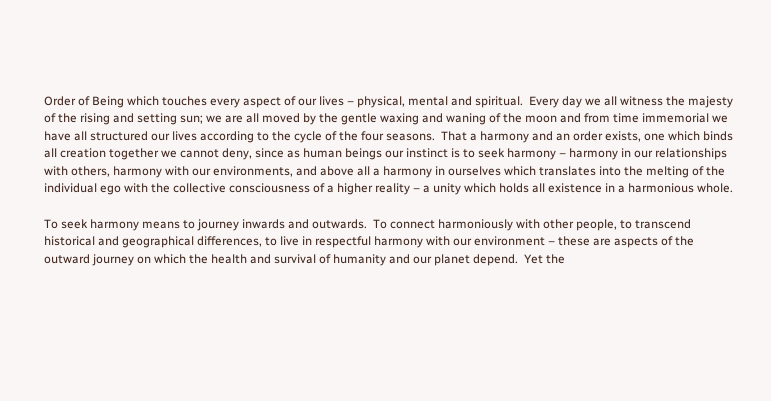Order of Being which touches every aspect of our lives – physical, mental and spiritual.  Every day we all witness the majesty of the rising and setting sun; we are all moved by the gentle waxing and waning of the moon and from time immemorial we have all structured our lives according to the cycle of the four seasons.  That a harmony and an order exists, one which binds all creation together we cannot deny, since as human beings our instinct is to seek harmony – harmony in our relationships with others, harmony with our environments, and above all a harmony in ourselves which translates into the melting of the individual ego with the collective consciousness of a higher reality – a unity which holds all existence in a harmonious whole.

To seek harmony means to journey inwards and outwards.  To connect harmoniously with other people, to transcend historical and geographical differences, to live in respectful harmony with our environment – these are aspects of the outward journey on which the health and survival of humanity and our planet depend.  Yet the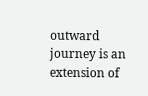outward journey is an extension of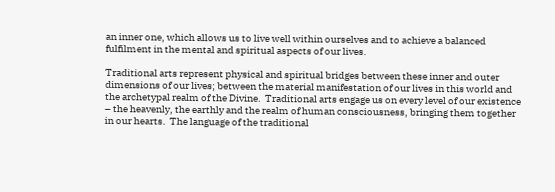an inner one, which allows us to live well within ourselves and to achieve a balanced fulfilment in the mental and spiritual aspects of our lives.

Traditional arts represent physical and spiritual bridges between these inner and outer dimensions of our lives; between the material manifestation of our lives in this world and the archetypal realm of the Divine.  Traditional arts engage us on every level of our existence – the heavenly, the earthly and the realm of human consciousness, bringing them together in our hearts.  The language of the traditional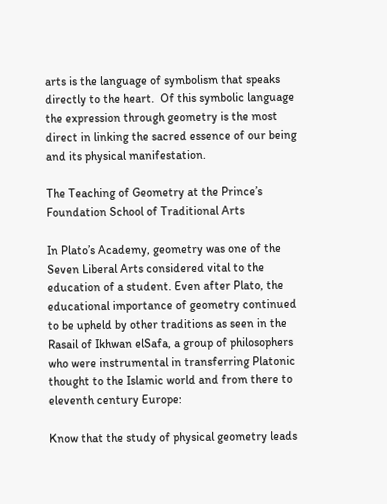arts is the language of symbolism that speaks directly to the heart.  Of this symbolic language the expression through geometry is the most direct in linking the sacred essence of our being and its physical manifestation.

The Teaching of Geometry at the Prince’s Foundation School of Traditional Arts

In Plato’s Academy, geometry was one of the Seven Liberal Arts considered vital to the education of a student. Even after Plato, the educational importance of geometry continued to be upheld by other traditions as seen in the Rasail of Ikhwan elSafa, a group of philosophers who were instrumental in transferring Platonic thought to the Islamic world and from there to eleventh century Europe:

Know that the study of physical geometry leads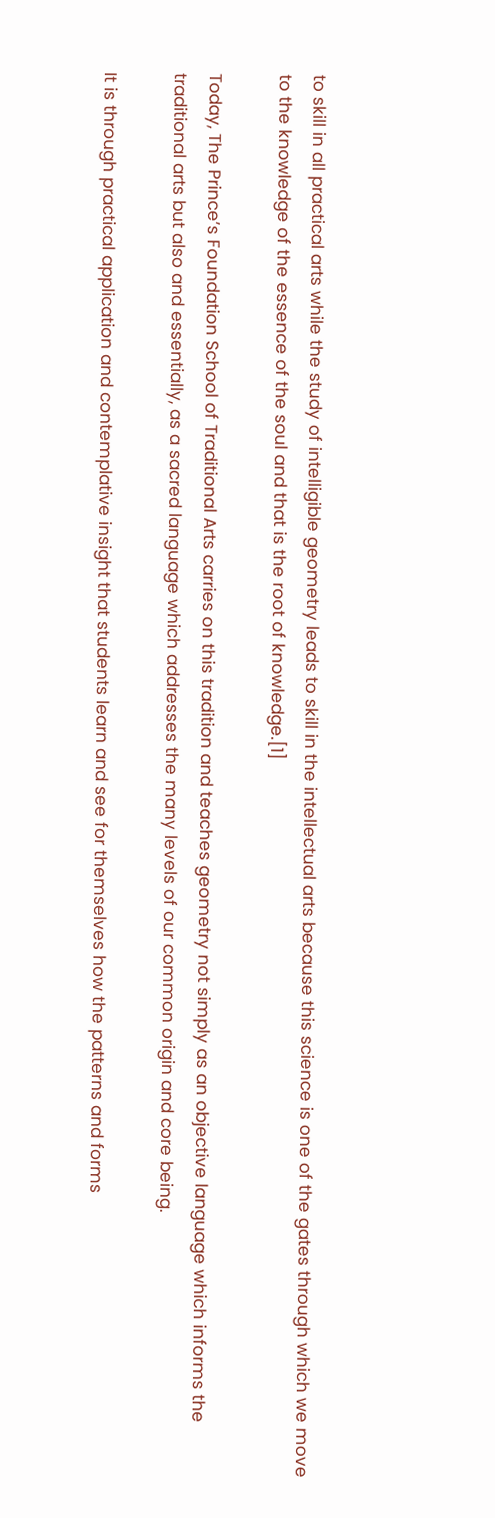to skill in all practical arts while the study of intelligible geometry leads to skill in the intellectual arts because this science is one of the gates through which we move to the knowledge of the essence of the soul and that is the root of knowledge.[1]

Today, The Prince’s Foundation School of Traditional Arts carries on this tradition and teaches geometry not simply as an objective language which informs the traditional arts but also and essentially, as a sacred language which addresses the many levels of our common origin and core being.

It is through practical application and contemplative insight that students learn and see for themselves how the patterns and forms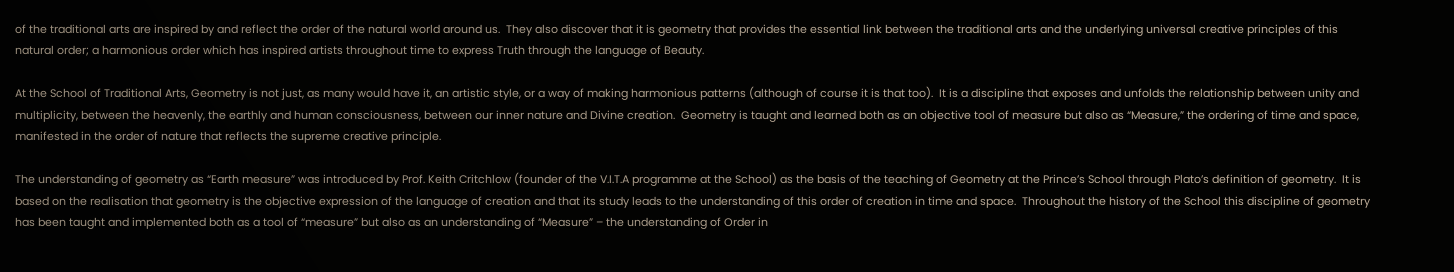of the traditional arts are inspired by and reflect the order of the natural world around us.  They also discover that it is geometry that provides the essential link between the traditional arts and the underlying universal creative principles of this natural order; a harmonious order which has inspired artists throughout time to express Truth through the language of Beauty.

At the School of Traditional Arts, Geometry is not just, as many would have it, an artistic style, or a way of making harmonious patterns (although of course it is that too).  It is a discipline that exposes and unfolds the relationship between unity and multiplicity, between the heavenly, the earthly and human consciousness, between our inner nature and Divine creation.  Geometry is taught and learned both as an objective tool of measure but also as “Measure,” the ordering of time and space, manifested in the order of nature that reflects the supreme creative principle.

The understanding of geometry as “Earth measure” was introduced by Prof. Keith Critchlow (founder of the V.I.T.A programme at the School) as the basis of the teaching of Geometry at the Prince’s School through Plato’s definition of geometry.  It is based on the realisation that geometry is the objective expression of the language of creation and that its study leads to the understanding of this order of creation in time and space.  Throughout the history of the School this discipline of geometry has been taught and implemented both as a tool of “measure” but also as an understanding of “Measure” – the understanding of Order in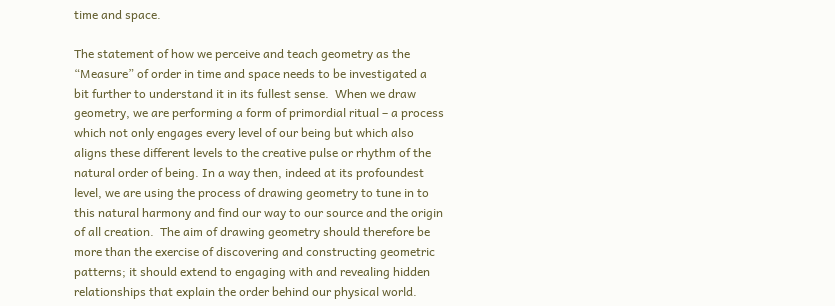time and space.

The statement of how we perceive and teach geometry as the “Measure” of order in time and space needs to be investigated a bit further to understand it in its fullest sense.  When we draw geometry, we are performing a form of primordial ritual – a process which not only engages every level of our being but which also aligns these different levels to the creative pulse or rhythm of the natural order of being. In a way then, indeed at its profoundest level, we are using the process of drawing geometry to tune in to this natural harmony and find our way to our source and the origin of all creation.  The aim of drawing geometry should therefore be more than the exercise of discovering and constructing geometric patterns; it should extend to engaging with and revealing hidden relationships that explain the order behind our physical world.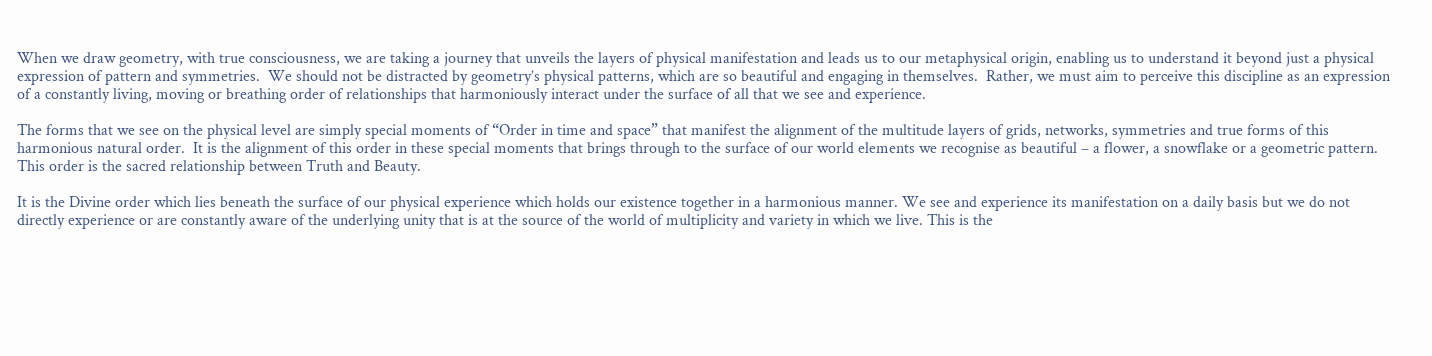When we draw geometry, with true consciousness, we are taking a journey that unveils the layers of physical manifestation and leads us to our metaphysical origin, enabling us to understand it beyond just a physical expression of pattern and symmetries.  We should not be distracted by geometry’s physical patterns, which are so beautiful and engaging in themselves.  Rather, we must aim to perceive this discipline as an expression of a constantly living, moving or breathing order of relationships that harmoniously interact under the surface of all that we see and experience.

The forms that we see on the physical level are simply special moments of “Order in time and space” that manifest the alignment of the multitude layers of grids, networks, symmetries and true forms of this harmonious natural order.  It is the alignment of this order in these special moments that brings through to the surface of our world elements we recognise as beautiful – a flower, a snowflake or a geometric pattern.  This order is the sacred relationship between Truth and Beauty.

It is the Divine order which lies beneath the surface of our physical experience which holds our existence together in a harmonious manner. We see and experience its manifestation on a daily basis but we do not directly experience or are constantly aware of the underlying unity that is at the source of the world of multiplicity and variety in which we live. This is the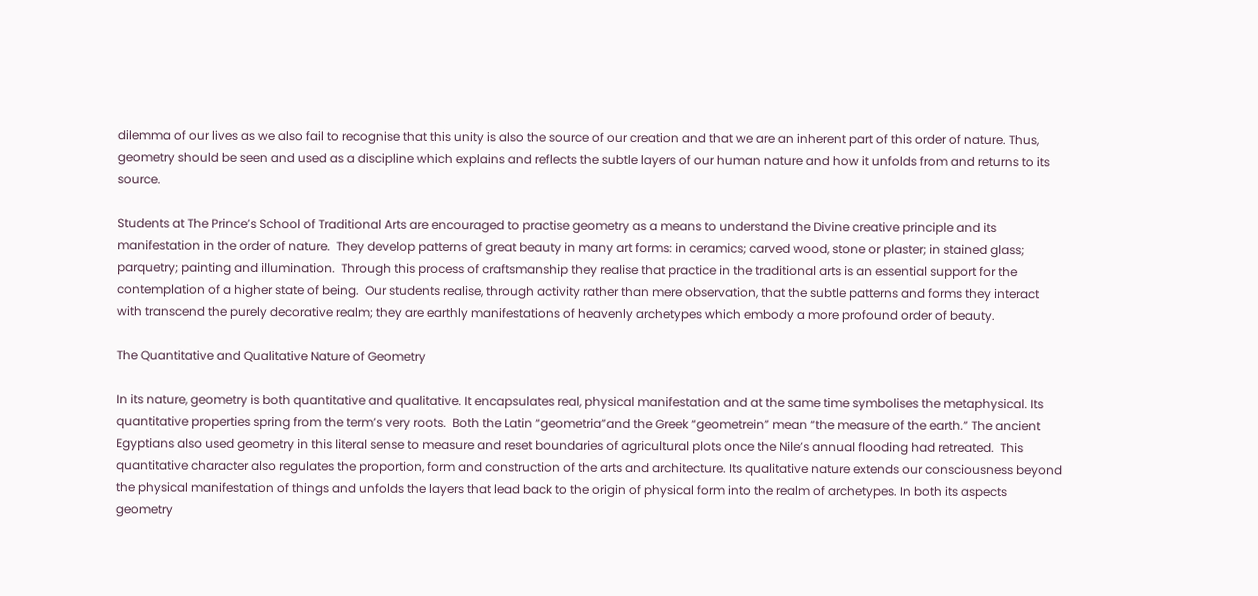dilemma of our lives as we also fail to recognise that this unity is also the source of our creation and that we are an inherent part of this order of nature. Thus, geometry should be seen and used as a discipline which explains and reflects the subtle layers of our human nature and how it unfolds from and returns to its source.

Students at The Prince’s School of Traditional Arts are encouraged to practise geometry as a means to understand the Divine creative principle and its manifestation in the order of nature.  They develop patterns of great beauty in many art forms: in ceramics; carved wood, stone or plaster; in stained glass; parquetry; painting and illumination.  Through this process of craftsmanship they realise that practice in the traditional arts is an essential support for the contemplation of a higher state of being.  Our students realise, through activity rather than mere observation, that the subtle patterns and forms they interact with transcend the purely decorative realm; they are earthly manifestations of heavenly archetypes which embody a more profound order of beauty.

The Quantitative and Qualitative Nature of Geometry

In its nature, geometry is both quantitative and qualitative. It encapsulates real, physical manifestation and at the same time symbolises the metaphysical. Its quantitative properties spring from the term’s very roots.  Both the Latin “geometria”and the Greek “geometrein” mean “the measure of the earth.” The ancient Egyptians also used geometry in this literal sense to measure and reset boundaries of agricultural plots once the Nile’s annual flooding had retreated.  This quantitative character also regulates the proportion, form and construction of the arts and architecture. Its qualitative nature extends our consciousness beyond the physical manifestation of things and unfolds the layers that lead back to the origin of physical form into the realm of archetypes. In both its aspects geometry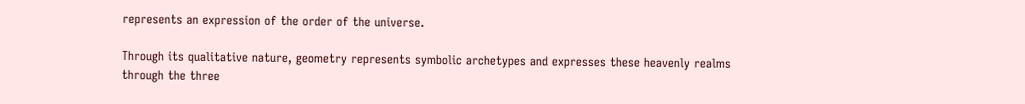represents an expression of the order of the universe.

Through its qualitative nature, geometry represents symbolic archetypes and expresses these heavenly realms through the three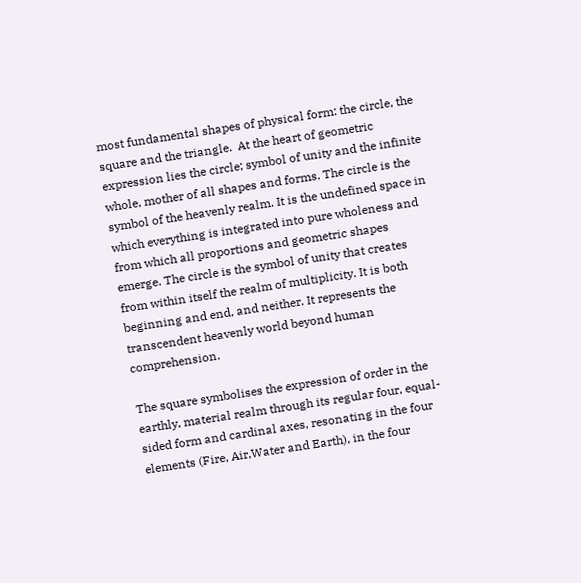most fundamental shapes of physical form: the circle, the square and the triangle.  At the heart of geometric expression lies the circle; symbol of unity and the infinite whole, mother of all shapes and forms. The circle is the symbol of the heavenly realm. It is the undefined space in which everything is integrated into pure wholeness and from which all proportions and geometric shapes emerge. The circle is the symbol of unity that creates from within itself the realm of multiplicity. It is both beginning and end, and neither. It represents the transcendent heavenly world beyond human comprehension.

The square symbolises the expression of order in the earthly, material realm through its regular four, equal-sided form and cardinal axes, resonating in the four elements (Fire, Air,Water and Earth), in the four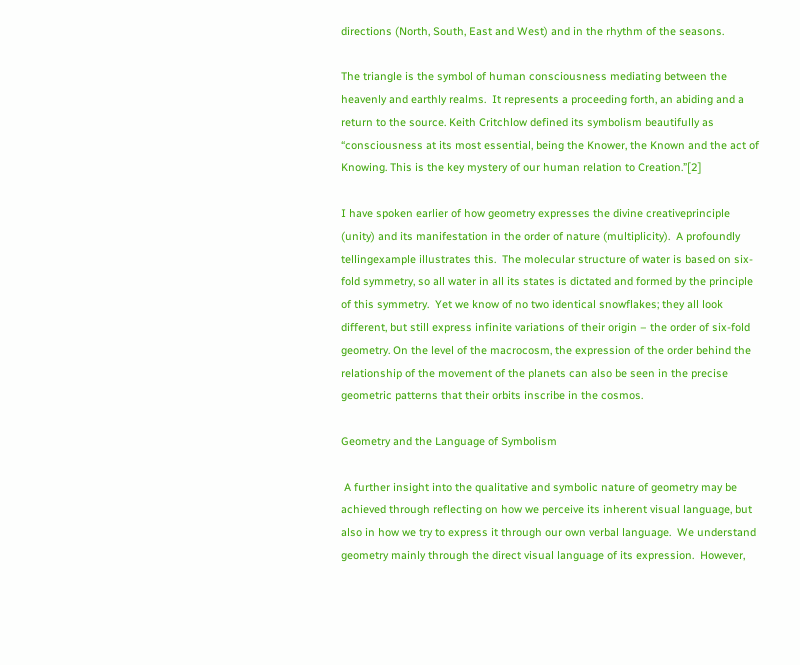directions (North, South, East and West) and in the rhythm of the seasons.

The triangle is the symbol of human consciousness mediating between the heavenly and earthly realms.  It represents a proceeding forth, an abiding and a return to the source. Keith Critchlow defined its symbolism beautifully as “consciousness at its most essential, being the Knower, the Known and the act of Knowing. This is the key mystery of our human relation to Creation.”[2]

I have spoken earlier of how geometry expresses the divine creativeprinciple (unity) and its manifestation in the order of nature (multiplicity).  A profoundly tellingexample illustrates this.  The molecular structure of water is based on six-fold symmetry, so all water in all its states is dictated and formed by the principle of this symmetry.  Yet we know of no two identical snowflakes; they all look different, but still express infinite variations of their origin – the order of six-fold geometry. On the level of the macrocosm, the expression of the order behind the relationship of the movement of the planets can also be seen in the precise geometric patterns that their orbits inscribe in the cosmos.

Geometry and the Language of Symbolism

 A further insight into the qualitative and symbolic nature of geometry may be achieved through reflecting on how we perceive its inherent visual language, but also in how we try to express it through our own verbal language.  We understand geometry mainly through the direct visual language of its expression.  However,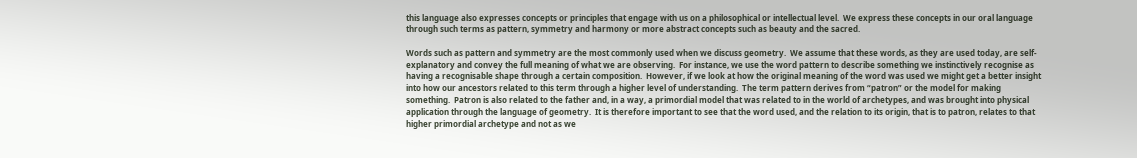this language also expresses concepts or principles that engage with us on a philosophical or intellectual level.  We express these concepts in our oral language through such terms as pattern, symmetry and harmony or more abstract concepts such as beauty and the sacred.

Words such as pattern and symmetry are the most commonly used when we discuss geometry.  We assume that these words, as they are used today, are self-explanatory and convey the full meaning of what we are observing.  For instance, we use the word pattern to describe something we instinctively recognise as having a recognisable shape through a certain composition.  However, if we look at how the original meaning of the word was used we might get a better insight into how our ancestors related to this term through a higher level of understanding.  The term pattern derives from “patron” or the model for making something.  Patron is also related to the father and, in a way, a primordial model that was related to in the world of archetypes, and was brought into physical application through the language of geometry.  It is therefore important to see that the word used, and the relation to its origin, that is to patron, relates to that higher primordial archetype and not as we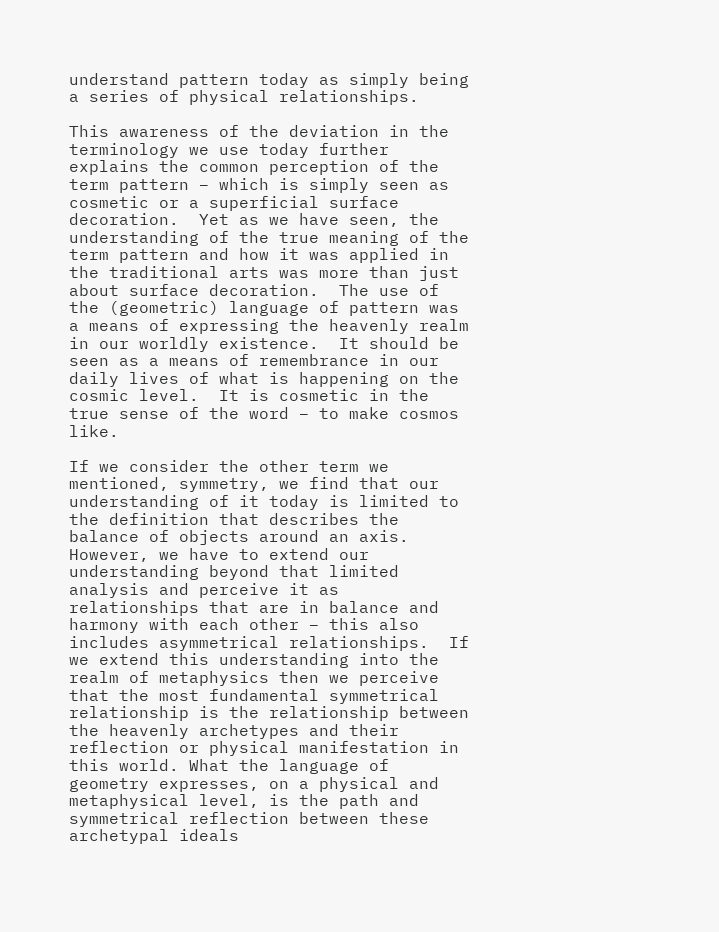understand pattern today as simply being a series of physical relationships.

This awareness of the deviation in the terminology we use today further explains the common perception of the term pattern – which is simply seen as cosmetic or a superficial surface decoration.  Yet as we have seen, the understanding of the true meaning of the term pattern and how it was applied in the traditional arts was more than just about surface decoration.  The use of the (geometric) language of pattern was a means of expressing the heavenly realm in our worldly existence.  It should be seen as a means of remembrance in our daily lives of what is happening on the cosmic level.  It is cosmetic in the true sense of the word – to make cosmos like.

If we consider the other term we mentioned, symmetry, we find that our understanding of it today is limited to the definition that describes the balance of objects around an axis.  However, we have to extend our understanding beyond that limited analysis and perceive it as relationships that are in balance and harmony with each other – this also includes asymmetrical relationships.  If we extend this understanding into the realm of metaphysics then we perceive that the most fundamental symmetrical relationship is the relationship between the heavenly archetypes and their reflection or physical manifestation in this world. What the language of geometry expresses, on a physical and metaphysical level, is the path and symmetrical reflection between these archetypal ideals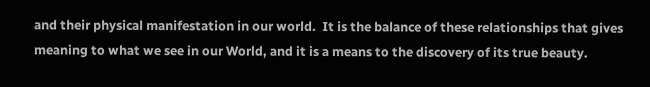and their physical manifestation in our world.  It is the balance of these relationships that gives meaning to what we see in our World, and it is a means to the discovery of its true beauty.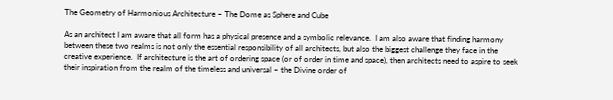The Geometry of Harmonious Architecture – The Dome as Sphere and Cube

As an architect I am aware that all form has a physical presence and a symbolic relevance.  I am also aware that finding harmony between these two realms is not only the essential responsibility of all architects, but also the biggest challenge they face in the creative experience.  If architecture is the art of ordering space (or of order in time and space), then architects need to aspire to seek their inspiration from the realm of the timeless and universal – the Divine order of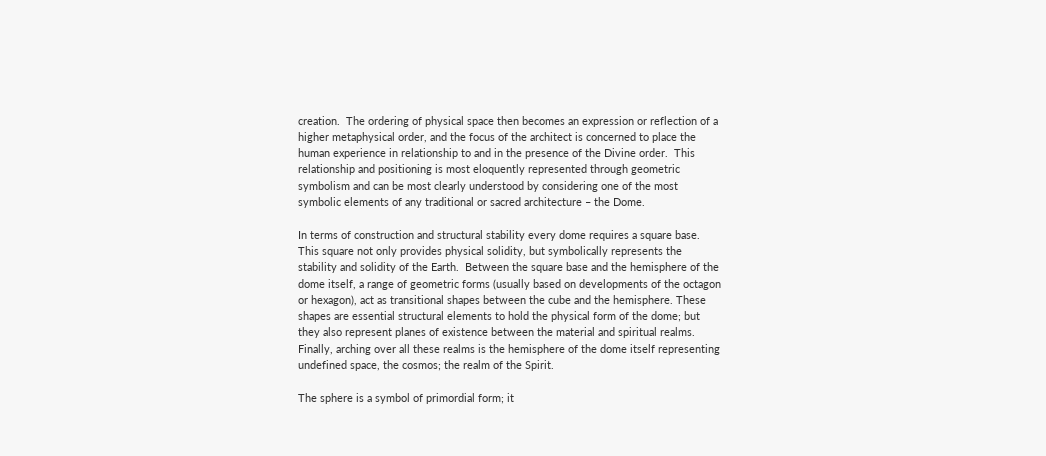creation.  The ordering of physical space then becomes an expression or reflection of a higher metaphysical order, and the focus of the architect is concerned to place the human experience in relationship to and in the presence of the Divine order.  This relationship and positioning is most eloquently represented through geometric symbolism and can be most clearly understood by considering one of the most symbolic elements of any traditional or sacred architecture – the Dome.

In terms of construction and structural stability every dome requires a square base.  This square not only provides physical solidity, but symbolically represents the stability and solidity of the Earth.  Between the square base and the hemisphere of the dome itself, a range of geometric forms (usually based on developments of the octagon or hexagon), act as transitional shapes between the cube and the hemisphere. These shapes are essential structural elements to hold the physical form of the dome; but they also represent planes of existence between the material and spiritual realms.  Finally, arching over all these realms is the hemisphere of the dome itself representing undefined space, the cosmos; the realm of the Spirit.

The sphere is a symbol of primordial form; it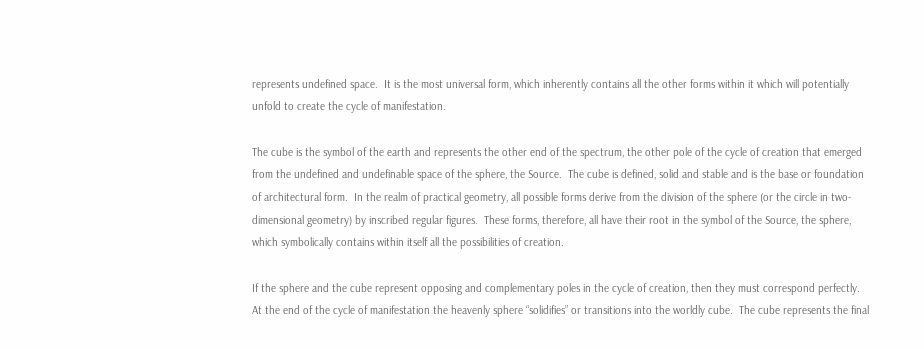represents undefined space.  It is the most universal form, which inherently contains all the other forms within it which will potentially unfold to create the cycle of manifestation.

The cube is the symbol of the earth and represents the other end of the spectrum, the other pole of the cycle of creation that emerged from the undefined and undefinable space of the sphere, the Source.  The cube is defined, solid and stable and is the base or foundation of architectural form.  In the realm of practical geometry, all possible forms derive from the division of the sphere (or the circle in two-dimensional geometry) by inscribed regular figures.  These forms, therefore, all have their root in the symbol of the Source, the sphere, which symbolically contains within itself all the possibilities of creation.

If the sphere and the cube represent opposing and complementary poles in the cycle of creation, then they must correspond perfectly.  At the end of the cycle of manifestation the heavenly sphere “solidifies” or transitions into the worldly cube.  The cube represents the final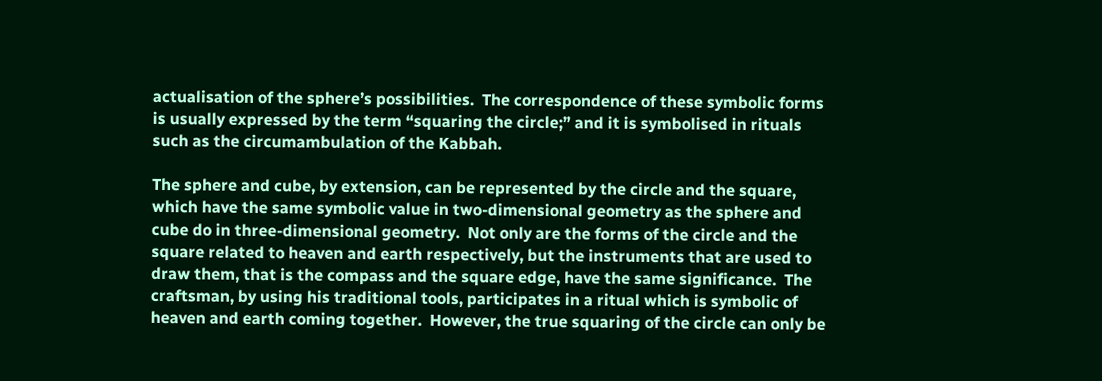actualisation of the sphere’s possibilities.  The correspondence of these symbolic forms is usually expressed by the term “squaring the circle;” and it is symbolised in rituals such as the circumambulation of the Kabbah.

The sphere and cube, by extension, can be represented by the circle and the square, which have the same symbolic value in two-dimensional geometry as the sphere and cube do in three-dimensional geometry.  Not only are the forms of the circle and the square related to heaven and earth respectively, but the instruments that are used to draw them, that is the compass and the square edge, have the same significance.  The craftsman, by using his traditional tools, participates in a ritual which is symbolic of heaven and earth coming together.  However, the true squaring of the circle can only be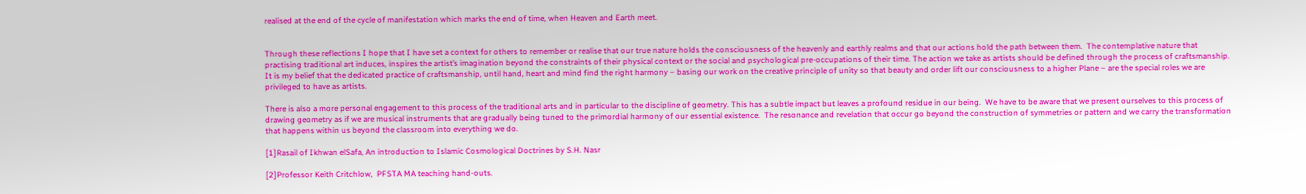realised at the end of the cycle of manifestation which marks the end of time, when Heaven and Earth meet.


Through these reflections I hope that I have set a context for others to remember or realise that our true nature holds the consciousness of the heavenly and earthly realms and that our actions hold the path between them.  The contemplative nature that practising traditional art induces, inspires the artist’s imagination beyond the constraints of their physical context or the social and psychological pre-occupations of their time. The action we take as artists should be defined through the process of craftsmanship.  It is my belief that the dedicated practice of craftsmanship, until hand, heart and mind find the right harmony – basing our work on the creative principle of unity so that beauty and order lift our consciousness to a higher Plane – are the special roles we are privileged to have as artists.

There is also a more personal engagement to this process of the traditional arts and in particular to the discipline of geometry. This has a subtle impact but leaves a profound residue in our being.  We have to be aware that we present ourselves to this process of drawing geometry as if we are musical instruments that are gradually being tuned to the primordial harmony of our essential existence.  The resonance and revelation that occur go beyond the construction of symmetries or pattern and we carry the transformation that happens within us beyond the classroom into everything we do.

[1]Rasail of Ikhwan elSafa, An introduction to Islamic Cosmological Doctrines by S.H. Nasr

[2]Professor Keith Critchlow,  PFSTA MA teaching hand-outs.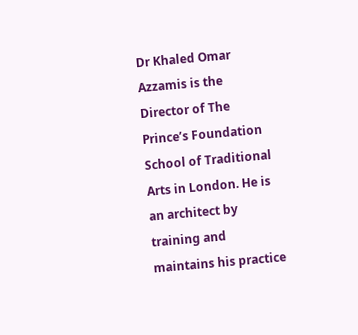Dr Khaled Omar Azzamis is the Director of The Prince’s Foundation School of Traditional Arts in London. He is an architect by training and maintains his practice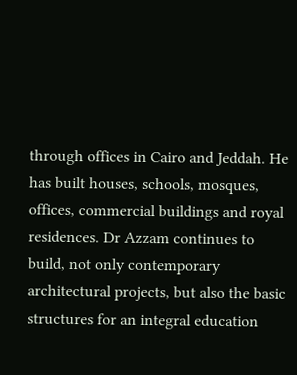through offices in Cairo and Jeddah. He has built houses, schools, mosques, offices, commercial buildings and royal residences. Dr Azzam continues to build, not only contemporary architectural projects, but also the basic structures for an integral education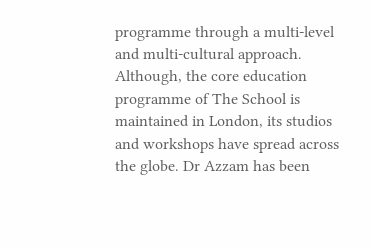programme through a multi-level and multi-cultural approach. Although, the core education programme of The School is maintained in London, its studios and workshops have spread across the globe. Dr Azzam has been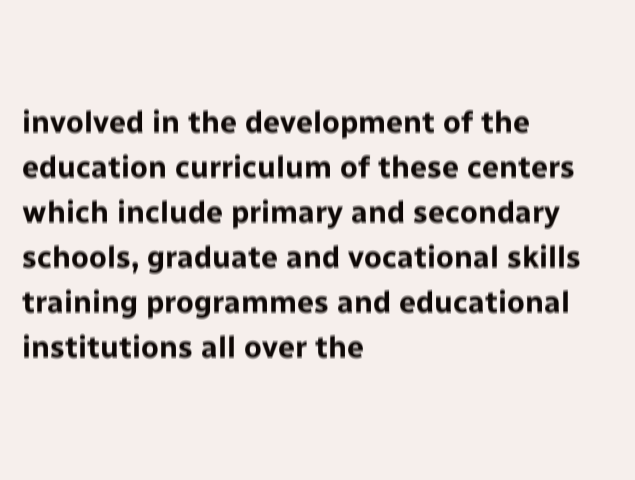involved in the development of the education curriculum of these centers which include primary and secondary schools, graduate and vocational skills training programmes and educational institutions all over the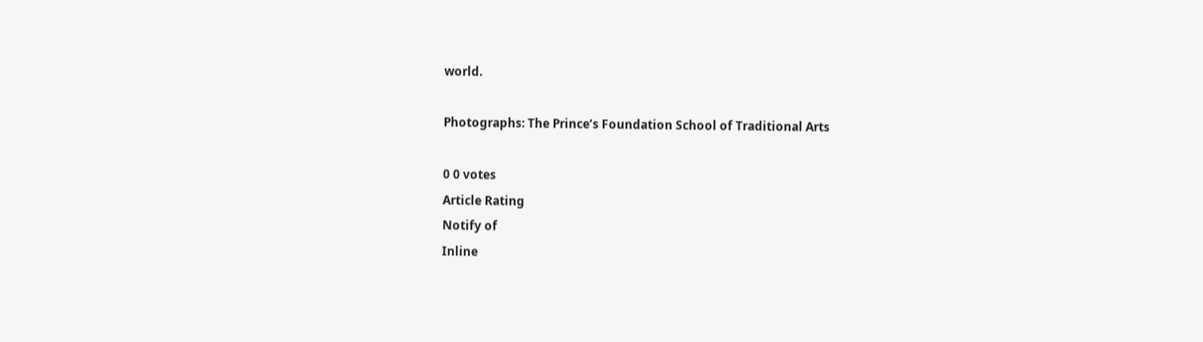world.

Photographs: The Prince’s Foundation School of Traditional Arts

0 0 votes
Article Rating
Notify of
Inline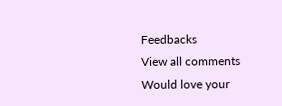Feedbacks
View all comments
Would love your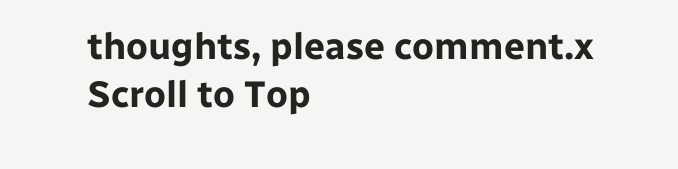thoughts, please comment.x
Scroll to Top